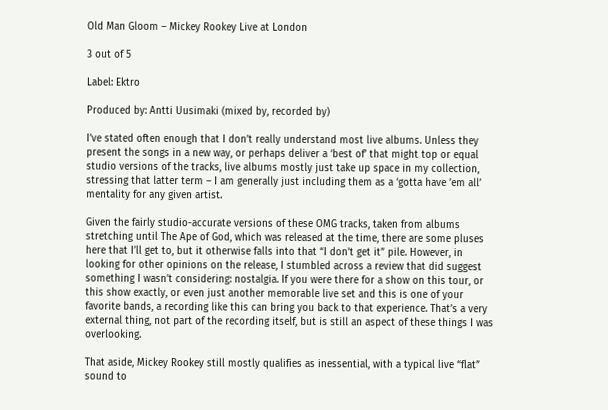Old Man Gloom – Mickey Rookey Live at London

3 out of 5

Label: Ektro

Produced by: Antti Uusimaki (mixed by, recorded by)

I’ve stated often enough that I don’t really understand most live albums. Unless they present the songs in a new way, or perhaps deliver a ‘best of’ that might top or equal studio versions of the tracks, live albums mostly just take up space in my collection, stressing that latter term – I am generally just including them as a ‘gotta have ’em all’ mentality for any given artist.

Given the fairly studio-accurate versions of these OMG tracks, taken from albums stretching until The Ape of God, which was released at the time, there are some pluses here that I’ll get to, but it otherwise falls into that “I don’t get it” pile. However, in looking for other opinions on the release, I stumbled across a review that did suggest something I wasn’t considering: nostalgia. If you were there for a show on this tour, or this show exactly, or even just another memorable live set and this is one of your favorite bands, a recording like this can bring you back to that experience. That’s a very external thing, not part of the recording itself, but is still an aspect of these things I was overlooking.

That aside, Mickey Rookey still mostly qualifies as inessential, with a typical live “flat” sound to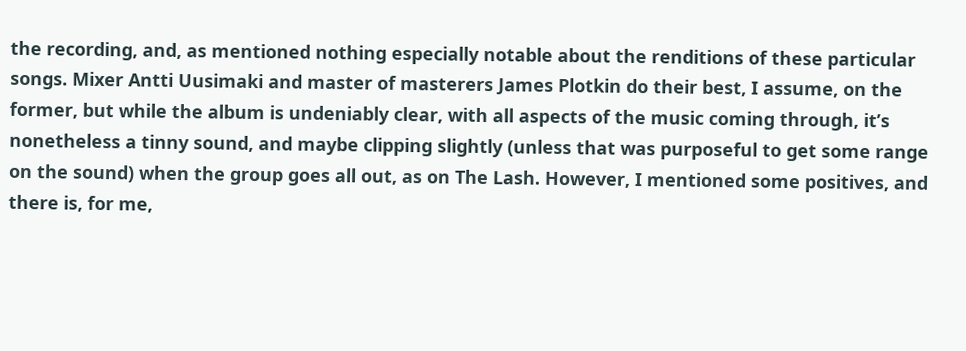the recording, and, as mentioned nothing especially notable about the renditions of these particular songs. Mixer Antti Uusimaki and master of masterers James Plotkin do their best, I assume, on the former, but while the album is undeniably clear, with all aspects of the music coming through, it’s nonetheless a tinny sound, and maybe clipping slightly (unless that was purposeful to get some range on the sound) when the group goes all out, as on The Lash. However, I mentioned some positives, and there is, for me,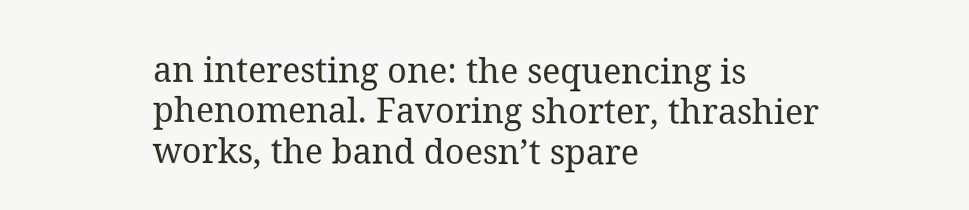an interesting one: the sequencing is phenomenal. Favoring shorter, thrashier works, the band doesn’t spare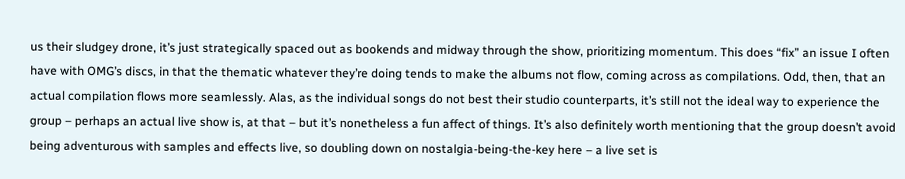us their sludgey drone, it’s just strategically spaced out as bookends and midway through the show, prioritizing momentum. This does “fix” an issue I often have with OMG’s discs, in that the thematic whatever they’re doing tends to make the albums not flow, coming across as compilations. Odd, then, that an actual compilation flows more seamlessly. Alas, as the individual songs do not best their studio counterparts, it’s still not the ideal way to experience the group – perhaps an actual live show is, at that – but it’s nonetheless a fun affect of things. It’s also definitely worth mentioning that the group doesn’t avoid being adventurous with samples and effects live, so doubling down on nostalgia-being-the-key here – a live set is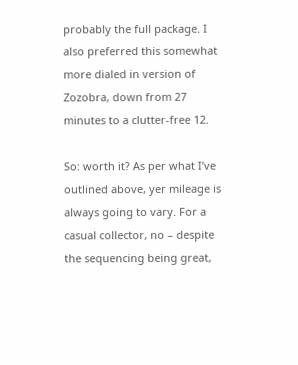probably the full package. I also preferred this somewhat more dialed in version of Zozobra, down from 27 minutes to a clutter-free 12.

So: worth it? As per what I’ve outlined above, yer mileage is always going to vary. For a casual collector, no – despite the sequencing being great,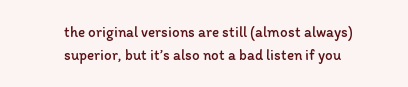the original versions are still (almost always) superior, but it’s also not a bad listen if you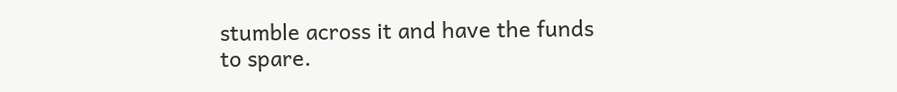stumble across it and have the funds to spare.